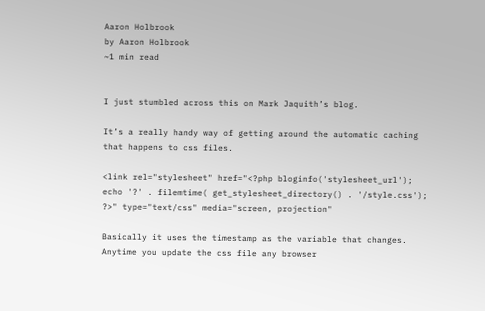Aaron Holbrook
by Aaron Holbrook
~1 min read


I just stumbled across this on Mark Jaquith’s blog.

It’s a really handy way of getting around the automatic caching that happens to css files.

<link rel="stylesheet" href="<?php bloginfo('stylesheet_url'); echo '?' . filemtime( get_stylesheet_directory() . '/style.css'); ?>" type="text/css" media="screen, projection"

Basically it uses the timestamp as the variable that changes. Anytime you update the css file any browser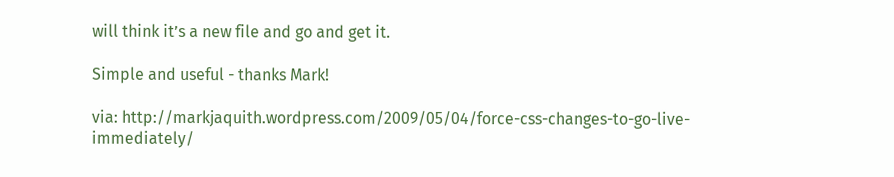will think it’s a new file and go and get it.

Simple and useful - thanks Mark!

via: http://markjaquith.wordpress.com/2009/05/04/force-css-changes-to-go-live-immediately/